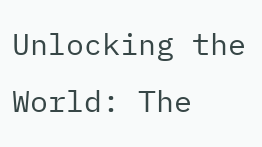Unlocking the World: The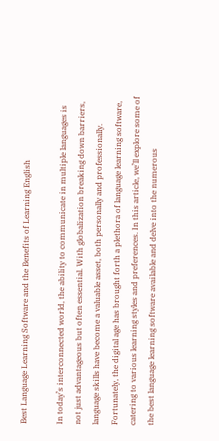Best Language Learning Software and the Benefits of Learning English

In today’s interconnected world, the ability to communicate in multiple languages is not just advantageous but often essential. With globalization breaking down barriers, language skills have become a valuable asset, both personally and professionally. Fortunately, the digital age has brought forth a plethora of language learning software, catering to various learning styles and preferences. In this article, we’ll explore some of the best language learning software available and delve into the numerous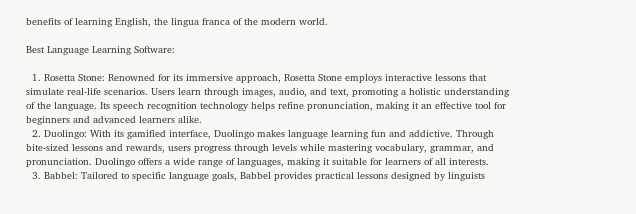benefits of learning English, the lingua franca of the modern world.

Best Language Learning Software:

  1. Rosetta Stone: Renowned for its immersive approach, Rosetta Stone employs interactive lessons that simulate real-life scenarios. Users learn through images, audio, and text, promoting a holistic understanding of the language. Its speech recognition technology helps refine pronunciation, making it an effective tool for beginners and advanced learners alike.
  2. Duolingo: With its gamified interface, Duolingo makes language learning fun and addictive. Through bite-sized lessons and rewards, users progress through levels while mastering vocabulary, grammar, and pronunciation. Duolingo offers a wide range of languages, making it suitable for learners of all interests.
  3. Babbel: Tailored to specific language goals, Babbel provides practical lessons designed by linguists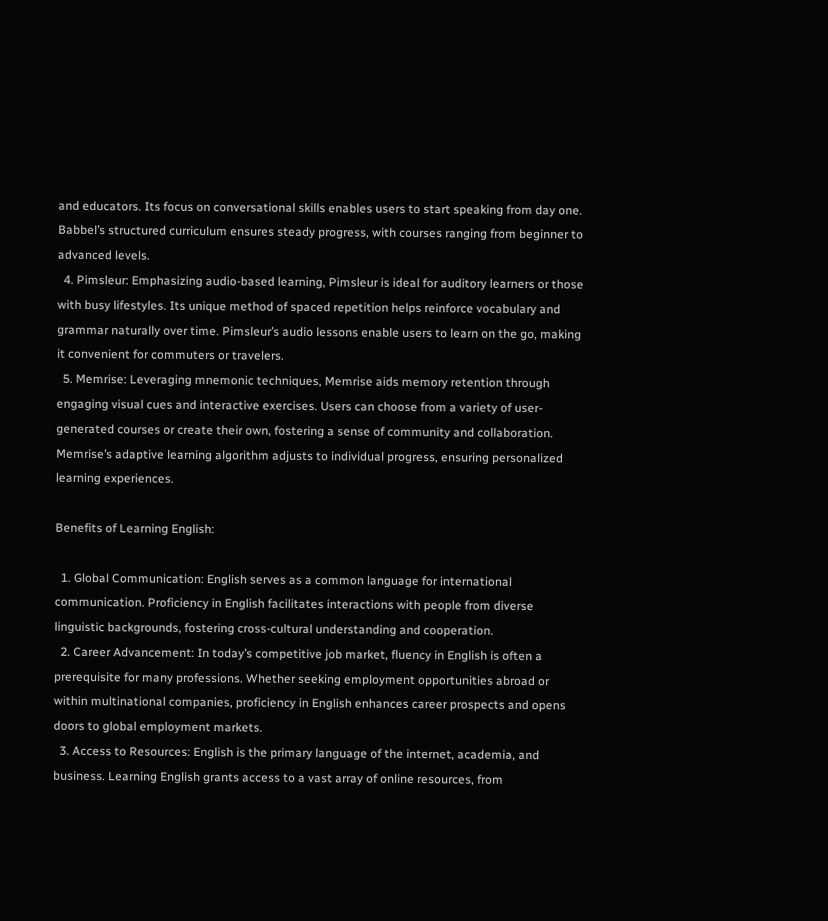and educators. Its focus on conversational skills enables users to start speaking from day one. Babbel’s structured curriculum ensures steady progress, with courses ranging from beginner to advanced levels.
  4. Pimsleur: Emphasizing audio-based learning, Pimsleur is ideal for auditory learners or those with busy lifestyles. Its unique method of spaced repetition helps reinforce vocabulary and grammar naturally over time. Pimsleur’s audio lessons enable users to learn on the go, making it convenient for commuters or travelers.
  5. Memrise: Leveraging mnemonic techniques, Memrise aids memory retention through engaging visual cues and interactive exercises. Users can choose from a variety of user-generated courses or create their own, fostering a sense of community and collaboration. Memrise’s adaptive learning algorithm adjusts to individual progress, ensuring personalized learning experiences.

Benefits of Learning English:

  1. Global Communication: English serves as a common language for international communication. Proficiency in English facilitates interactions with people from diverse linguistic backgrounds, fostering cross-cultural understanding and cooperation.
  2. Career Advancement: In today’s competitive job market, fluency in English is often a prerequisite for many professions. Whether seeking employment opportunities abroad or within multinational companies, proficiency in English enhances career prospects and opens doors to global employment markets.
  3. Access to Resources: English is the primary language of the internet, academia, and business. Learning English grants access to a vast array of online resources, from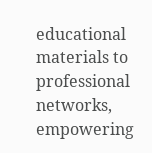educational materials to professional networks, empowering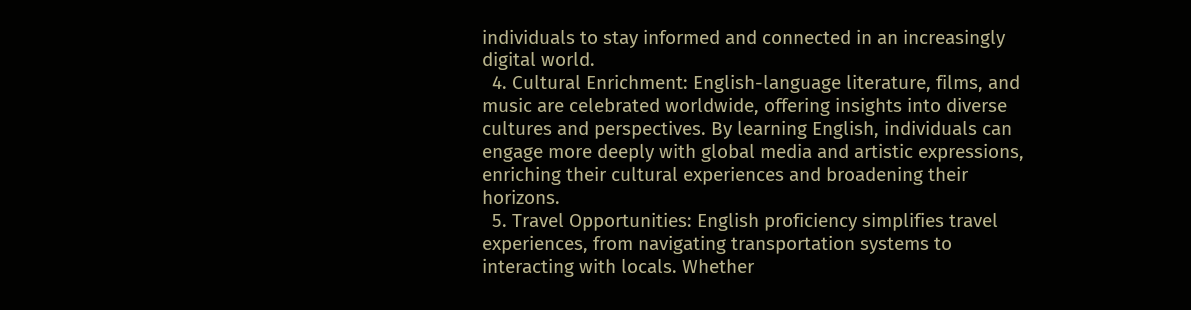individuals to stay informed and connected in an increasingly digital world.
  4. Cultural Enrichment: English-language literature, films, and music are celebrated worldwide, offering insights into diverse cultures and perspectives. By learning English, individuals can engage more deeply with global media and artistic expressions, enriching their cultural experiences and broadening their horizons.
  5. Travel Opportunities: English proficiency simplifies travel experiences, from navigating transportation systems to interacting with locals. Whether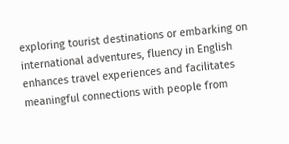exploring tourist destinations or embarking on international adventures, fluency in English enhances travel experiences and facilitates meaningful connections with people from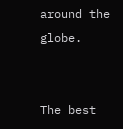around the globe.


The best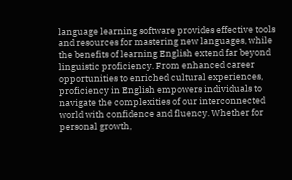language learning software provides effective tools and resources for mastering new languages, while the benefits of learning English extend far beyond linguistic proficiency. From enhanced career opportunities to enriched cultural experiences, proficiency in English empowers individuals to navigate the complexities of our interconnected world with confidence and fluency. Whether for personal growth,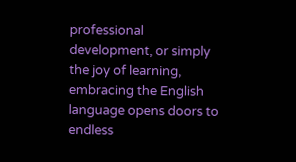professional development, or simply the joy of learning, embracing the English language opens doors to endless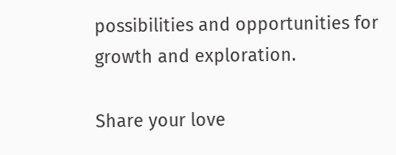possibilities and opportunities for growth and exploration.

Share your love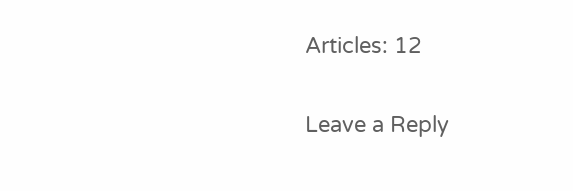Articles: 12

Leave a Reply